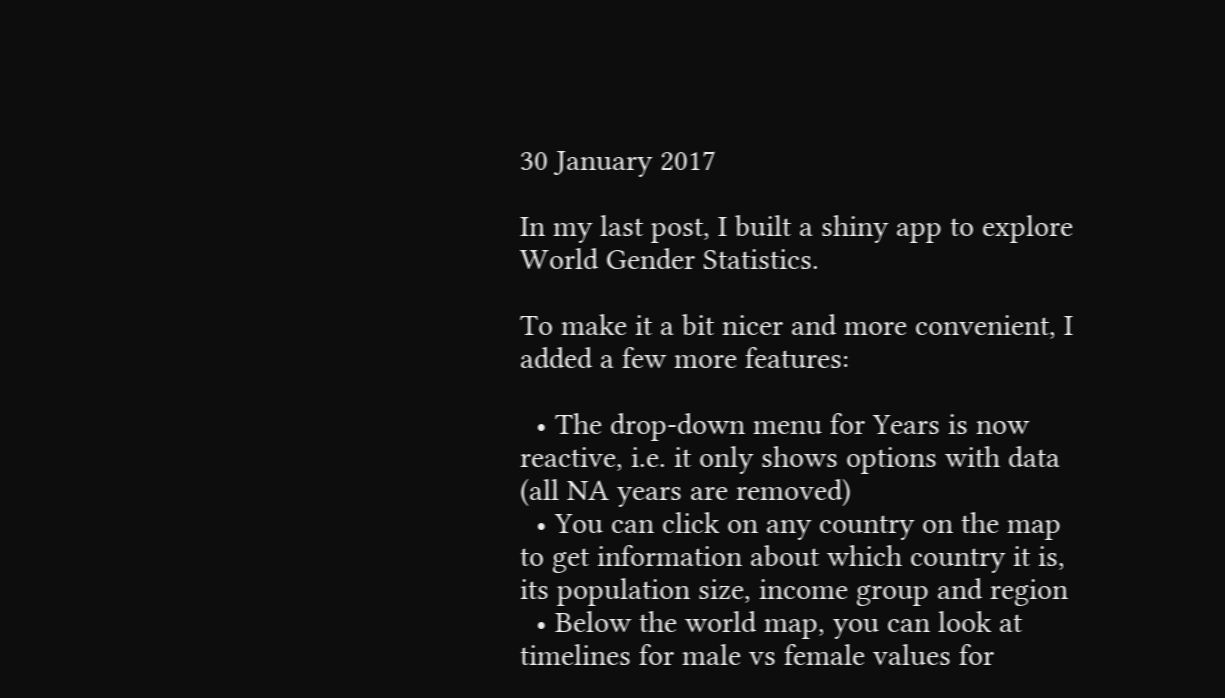30 January 2017

In my last post, I built a shiny app to explore World Gender Statistics.

To make it a bit nicer and more convenient, I added a few more features:

  • The drop-down menu for Years is now reactive, i.e. it only shows options with data (all NA years are removed)
  • You can click on any country on the map to get information about which country it is, its population size, income group and region
  • Below the world map, you can look at timelines for male vs female values for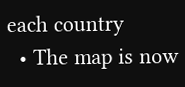each country
  • The map is now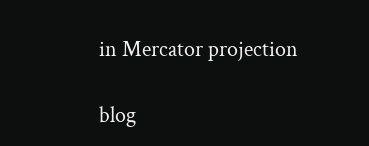in Mercator projection

blog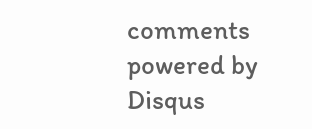comments powered by Disqus